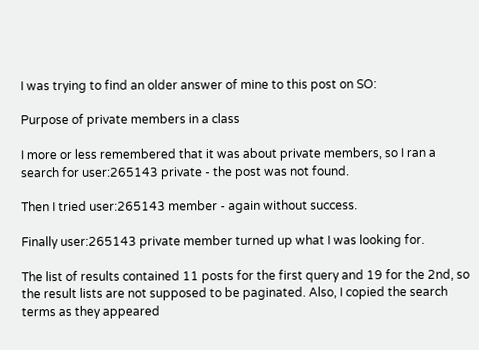I was trying to find an older answer of mine to this post on SO:

Purpose of private members in a class

I more or less remembered that it was about private members, so I ran a search for user:265143 private - the post was not found.

Then I tried user:265143 member - again without success.

Finally user:265143 private member turned up what I was looking for.

The list of results contained 11 posts for the first query and 19 for the 2nd, so the result lists are not supposed to be paginated. Also, I copied the search terms as they appeared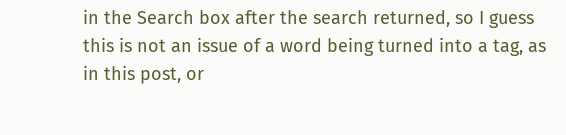in the Search box after the search returned, so I guess this is not an issue of a word being turned into a tag, as in this post, or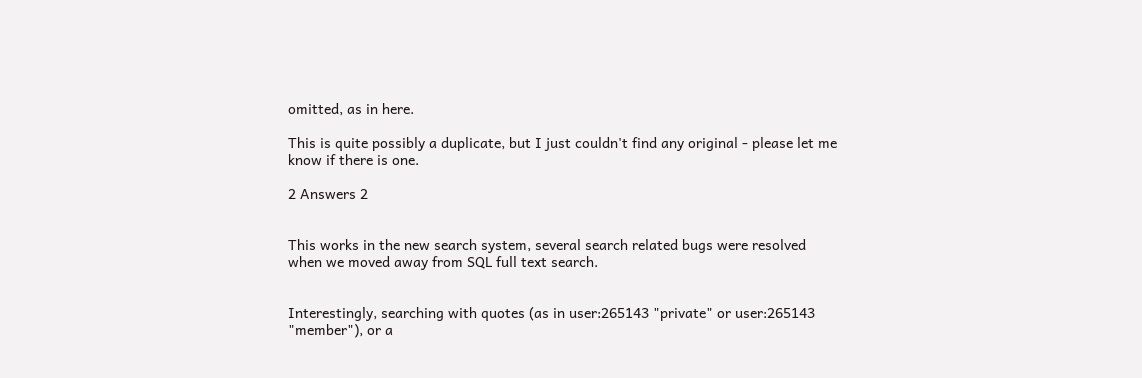omitted, as in here.

This is quite possibly a duplicate, but I just couldn't find any original - please let me know if there is one.

2 Answers 2


This works in the new search system, several search related bugs were resolved when we moved away from SQL full text search.


Interestingly, searching with quotes (as in user:265143 "private" or user:265143 "member"), or a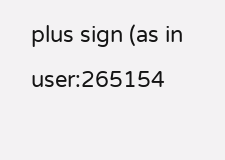plus sign (as in user:265154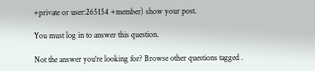+private or user:265154 +member) show your post.

You must log in to answer this question.

Not the answer you're looking for? Browse other questions tagged .